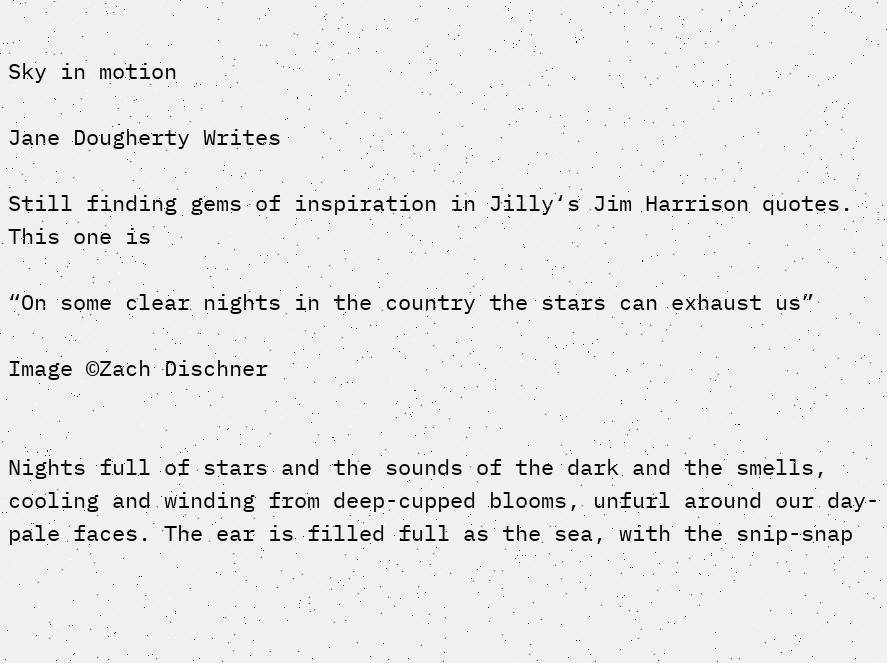Sky in motion

Jane Dougherty Writes

Still finding gems of inspiration in Jilly‘s Jim Harrison quotes. This one is

“On some clear nights in the country the stars can exhaust us”

Image ©Zach Dischner


Nights full of stars and the sounds of the dark and the smells, cooling and winding from deep-cupped blooms, unfurl around our day-pale faces. The ear is filled full as the sea, with the snip-snap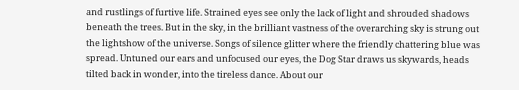and rustlings of furtive life. Strained eyes see only the lack of light and shrouded shadows beneath the trees. But in the sky, in the brilliant vastness of the overarching sky is strung out the lightshow of the universe. Songs of silence glitter where the friendly chattering blue was spread. Untuned our ears and unfocused our eyes, the Dog Star draws us skywards, heads tilted back in wonder, into the tireless dance. About our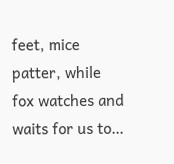feet, mice patter, while fox watches and waits for us to…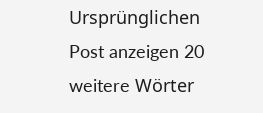Ursprünglichen Post anzeigen 20 weitere Wörter